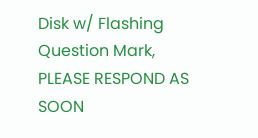Disk w/ Flashing Question Mark, PLEASE RESPOND AS SOON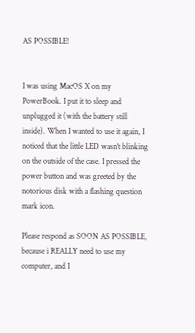AS POSSIBLE!


I was using MacOS X on my PowerBook. I put it to sleep and unplugged it (with the battery still inside). When I wanted to use it again, I noticed that the little LED wasn't blinking on the outside of the case. I pressed the power button and was greeted by the notorious disk with a flashing question mark icon.

Please respond as SOON AS POSSIBLE, because i REALLY need to use my computer, and I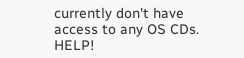currently don't have access to any OS CDs. HELP!